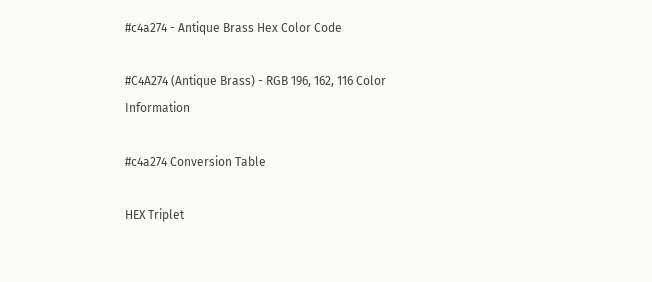#c4a274 - Antique Brass Hex Color Code

#C4A274 (Antique Brass) - RGB 196, 162, 116 Color Information

#c4a274 Conversion Table

HEX Triplet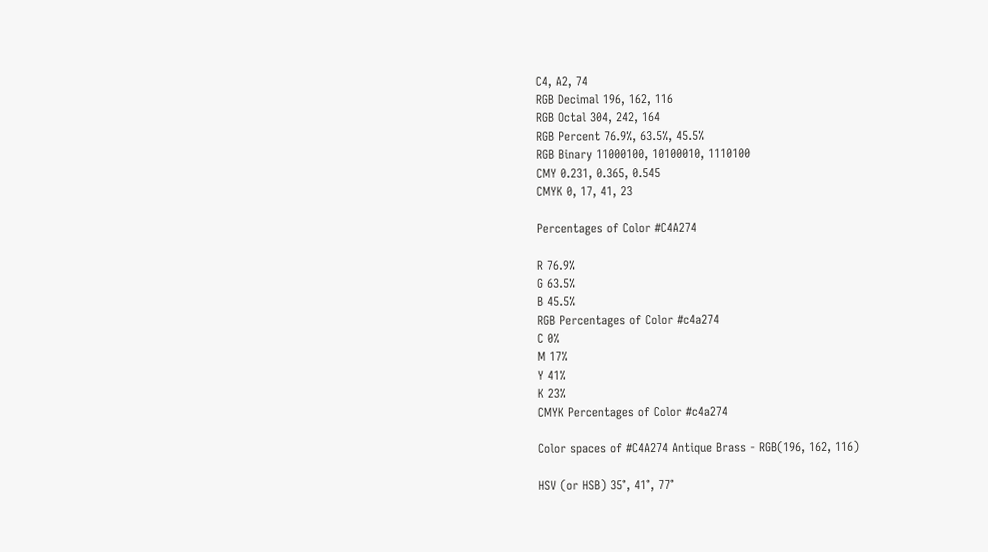C4, A2, 74
RGB Decimal 196, 162, 116
RGB Octal 304, 242, 164
RGB Percent 76.9%, 63.5%, 45.5%
RGB Binary 11000100, 10100010, 1110100
CMY 0.231, 0.365, 0.545
CMYK 0, 17, 41, 23

Percentages of Color #C4A274

R 76.9%
G 63.5%
B 45.5%
RGB Percentages of Color #c4a274
C 0%
M 17%
Y 41%
K 23%
CMYK Percentages of Color #c4a274

Color spaces of #C4A274 Antique Brass - RGB(196, 162, 116)

HSV (or HSB) 35°, 41°, 77°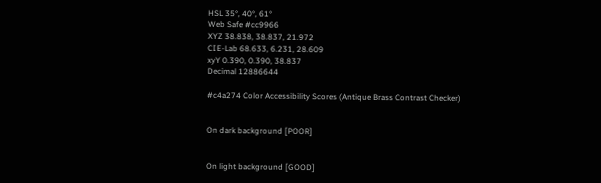HSL 35°, 40°, 61°
Web Safe #cc9966
XYZ 38.838, 38.837, 21.972
CIE-Lab 68.633, 6.231, 28.609
xyY 0.390, 0.390, 38.837
Decimal 12886644

#c4a274 Color Accessibility Scores (Antique Brass Contrast Checker)


On dark background [POOR]


On light background [GOOD]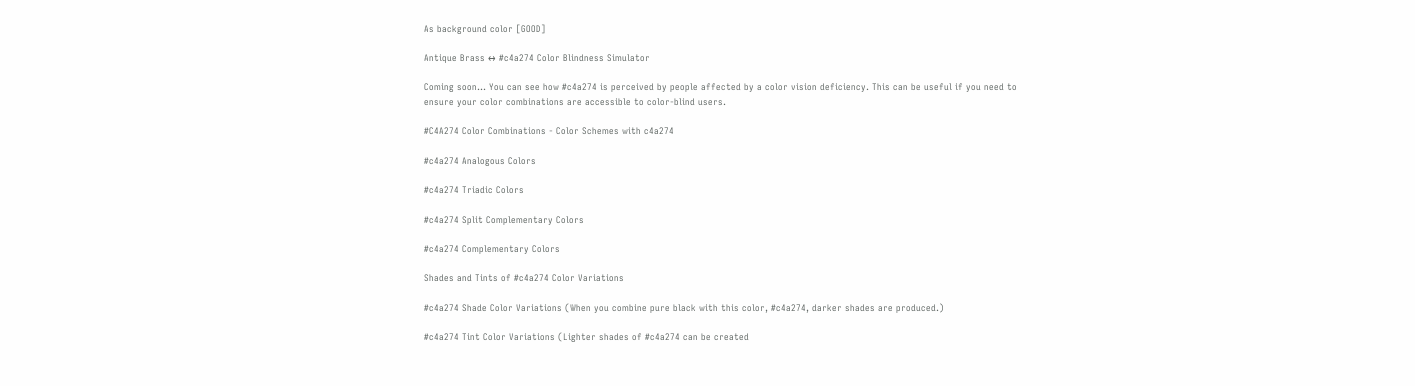As background color [GOOD]

Antique Brass ↔ #c4a274 Color Blindness Simulator

Coming soon... You can see how #c4a274 is perceived by people affected by a color vision deficiency. This can be useful if you need to ensure your color combinations are accessible to color-blind users.

#C4A274 Color Combinations - Color Schemes with c4a274

#c4a274 Analogous Colors

#c4a274 Triadic Colors

#c4a274 Split Complementary Colors

#c4a274 Complementary Colors

Shades and Tints of #c4a274 Color Variations

#c4a274 Shade Color Variations (When you combine pure black with this color, #c4a274, darker shades are produced.)

#c4a274 Tint Color Variations (Lighter shades of #c4a274 can be created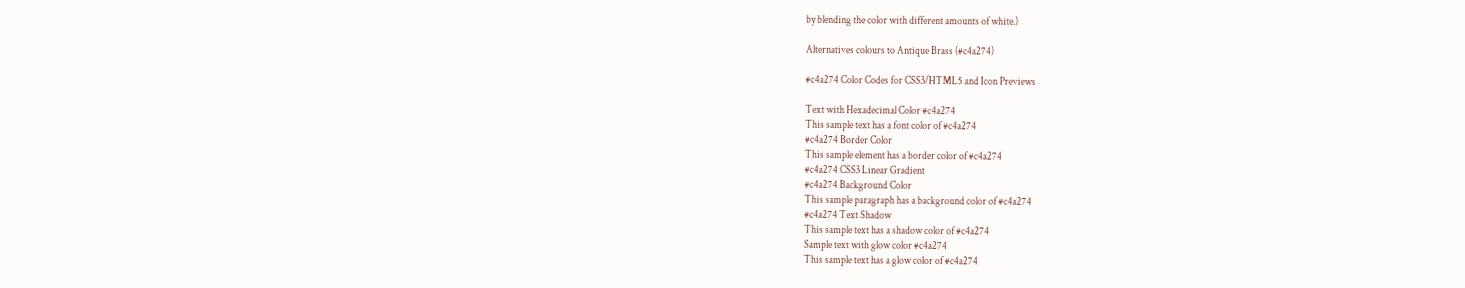by blending the color with different amounts of white.)

Alternatives colours to Antique Brass (#c4a274)

#c4a274 Color Codes for CSS3/HTML5 and Icon Previews

Text with Hexadecimal Color #c4a274
This sample text has a font color of #c4a274
#c4a274 Border Color
This sample element has a border color of #c4a274
#c4a274 CSS3 Linear Gradient
#c4a274 Background Color
This sample paragraph has a background color of #c4a274
#c4a274 Text Shadow
This sample text has a shadow color of #c4a274
Sample text with glow color #c4a274
This sample text has a glow color of #c4a274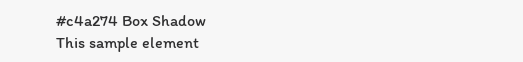#c4a274 Box Shadow
This sample element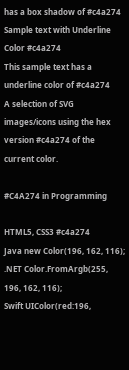has a box shadow of #c4a274
Sample text with Underline Color #c4a274
This sample text has a underline color of #c4a274
A selection of SVG images/icons using the hex version #c4a274 of the current color.

#C4A274 in Programming

HTML5, CSS3 #c4a274
Java new Color(196, 162, 116);
.NET Color.FromArgb(255, 196, 162, 116);
Swift UIColor(red:196,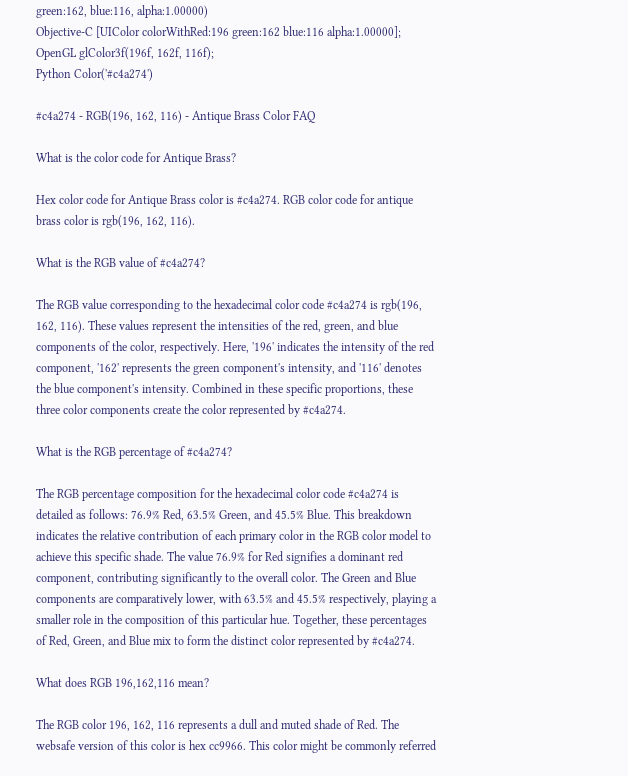green:162, blue:116, alpha:1.00000)
Objective-C [UIColor colorWithRed:196 green:162 blue:116 alpha:1.00000];
OpenGL glColor3f(196f, 162f, 116f);
Python Color('#c4a274')

#c4a274 - RGB(196, 162, 116) - Antique Brass Color FAQ

What is the color code for Antique Brass?

Hex color code for Antique Brass color is #c4a274. RGB color code for antique brass color is rgb(196, 162, 116).

What is the RGB value of #c4a274?

The RGB value corresponding to the hexadecimal color code #c4a274 is rgb(196, 162, 116). These values represent the intensities of the red, green, and blue components of the color, respectively. Here, '196' indicates the intensity of the red component, '162' represents the green component's intensity, and '116' denotes the blue component's intensity. Combined in these specific proportions, these three color components create the color represented by #c4a274.

What is the RGB percentage of #c4a274?

The RGB percentage composition for the hexadecimal color code #c4a274 is detailed as follows: 76.9% Red, 63.5% Green, and 45.5% Blue. This breakdown indicates the relative contribution of each primary color in the RGB color model to achieve this specific shade. The value 76.9% for Red signifies a dominant red component, contributing significantly to the overall color. The Green and Blue components are comparatively lower, with 63.5% and 45.5% respectively, playing a smaller role in the composition of this particular hue. Together, these percentages of Red, Green, and Blue mix to form the distinct color represented by #c4a274.

What does RGB 196,162,116 mean?

The RGB color 196, 162, 116 represents a dull and muted shade of Red. The websafe version of this color is hex cc9966. This color might be commonly referred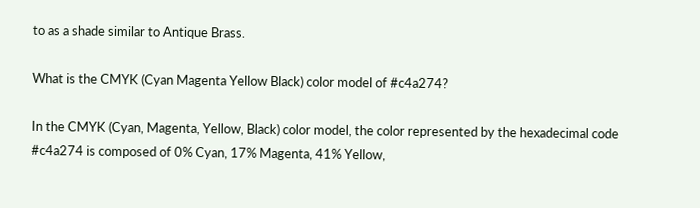to as a shade similar to Antique Brass.

What is the CMYK (Cyan Magenta Yellow Black) color model of #c4a274?

In the CMYK (Cyan, Magenta, Yellow, Black) color model, the color represented by the hexadecimal code #c4a274 is composed of 0% Cyan, 17% Magenta, 41% Yellow,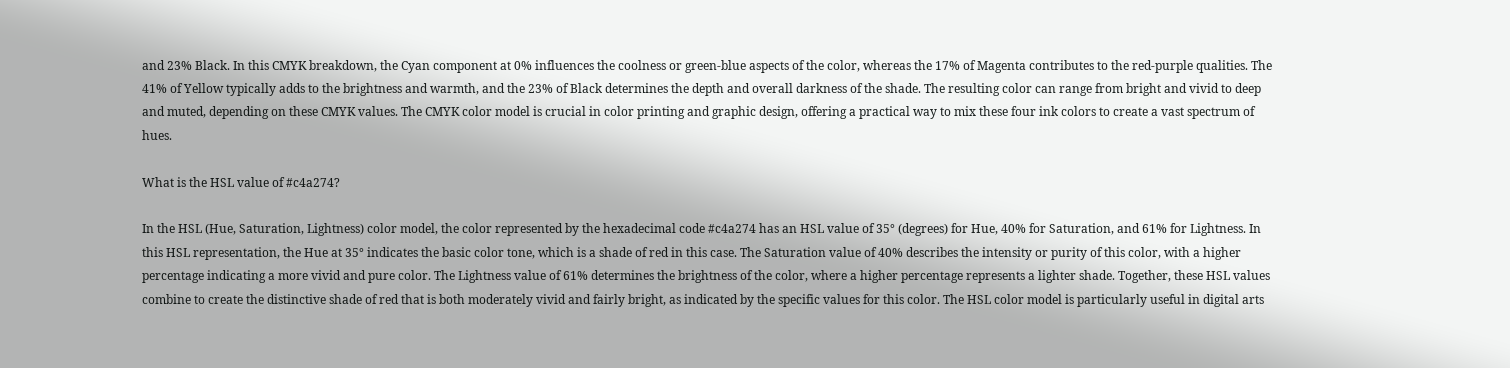and 23% Black. In this CMYK breakdown, the Cyan component at 0% influences the coolness or green-blue aspects of the color, whereas the 17% of Magenta contributes to the red-purple qualities. The 41% of Yellow typically adds to the brightness and warmth, and the 23% of Black determines the depth and overall darkness of the shade. The resulting color can range from bright and vivid to deep and muted, depending on these CMYK values. The CMYK color model is crucial in color printing and graphic design, offering a practical way to mix these four ink colors to create a vast spectrum of hues.

What is the HSL value of #c4a274?

In the HSL (Hue, Saturation, Lightness) color model, the color represented by the hexadecimal code #c4a274 has an HSL value of 35° (degrees) for Hue, 40% for Saturation, and 61% for Lightness. In this HSL representation, the Hue at 35° indicates the basic color tone, which is a shade of red in this case. The Saturation value of 40% describes the intensity or purity of this color, with a higher percentage indicating a more vivid and pure color. The Lightness value of 61% determines the brightness of the color, where a higher percentage represents a lighter shade. Together, these HSL values combine to create the distinctive shade of red that is both moderately vivid and fairly bright, as indicated by the specific values for this color. The HSL color model is particularly useful in digital arts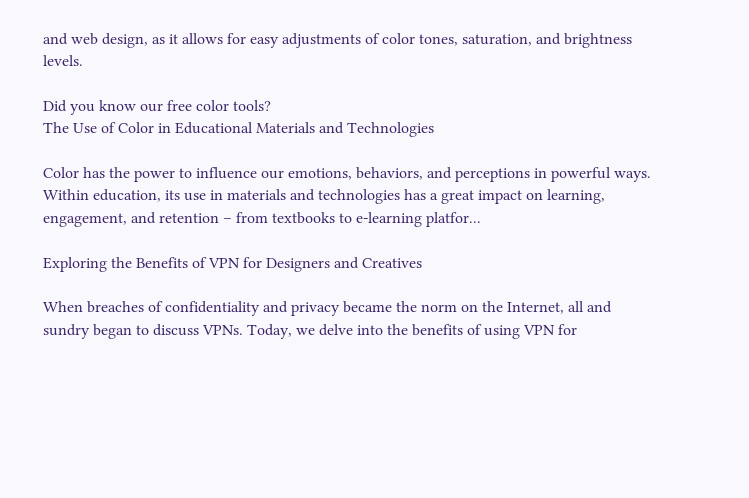and web design, as it allows for easy adjustments of color tones, saturation, and brightness levels.

Did you know our free color tools?
The Use of Color in Educational Materials and Technologies

Color has the power to influence our emotions, behaviors, and perceptions in powerful ways. Within education, its use in materials and technologies has a great impact on learning, engagement, and retention – from textbooks to e-learning platfor...

Exploring the Benefits of VPN for Designers and Creatives

When breaches of confidentiality and privacy became the norm on the Internet, all and sundry began to discuss VPNs. Today, we delve into the benefits of using VPN for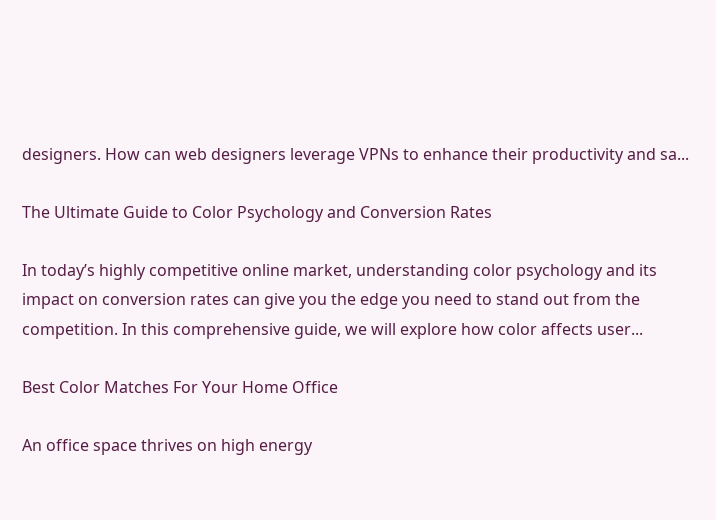designers. How can web designers leverage VPNs to enhance their productivity and sa...

The Ultimate Guide to Color Psychology and Conversion Rates

In today’s highly competitive online market, understanding color psychology and its impact on conversion rates can give you the edge you need to stand out from the competition. In this comprehensive guide, we will explore how color affects user...

Best Color Matches For Your Home Office

An office space thrives on high energy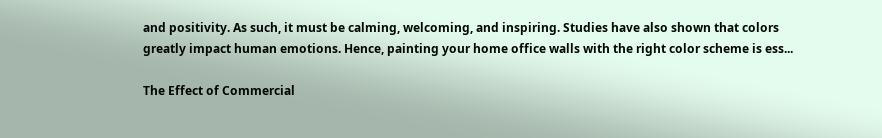and positivity. As such, it must be calming, welcoming, and inspiring. Studies have also shown that colors greatly impact human emotions. Hence, painting your home office walls with the right color scheme is ess...

The Effect of Commercial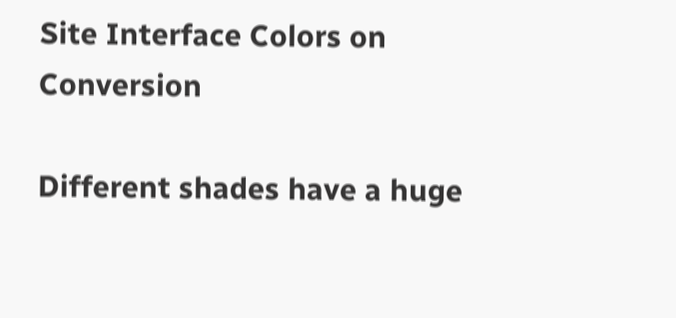Site Interface Colors on Conversion

Different shades have a huge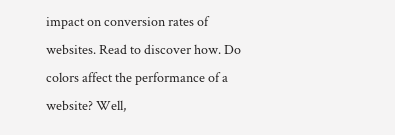impact on conversion rates of websites. Read to discover how. Do colors affect the performance of a website? Well,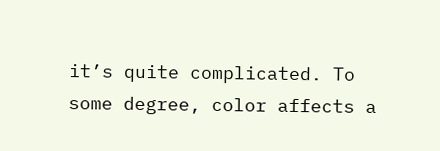it’s quite complicated. To some degree, color affects a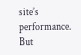site’s performance. But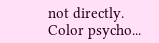not directly. Color psycho...